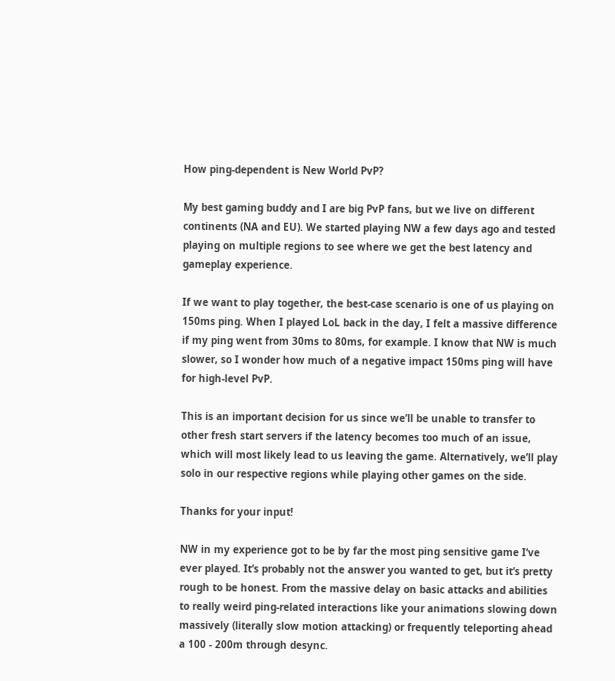How ping-dependent is New World PvP?

My best gaming buddy and I are big PvP fans, but we live on different continents (NA and EU). We started playing NW a few days ago and tested playing on multiple regions to see where we get the best latency and gameplay experience.

If we want to play together, the best-case scenario is one of us playing on 150ms ping. When I played LoL back in the day, I felt a massive difference if my ping went from 30ms to 80ms, for example. I know that NW is much slower, so I wonder how much of a negative impact 150ms ping will have for high-level PvP.

This is an important decision for us since we’ll be unable to transfer to other fresh start servers if the latency becomes too much of an issue, which will most likely lead to us leaving the game. Alternatively, we’ll play solo in our respective regions while playing other games on the side.

Thanks for your input!

NW in my experience got to be by far the most ping sensitive game I‘ve ever played. It‘s probably not the answer you wanted to get, but it‘s pretty rough to be honest. From the massive delay on basic attacks and abilities to really weird ping-related interactions like your animations slowing down massively (literally slow motion attacking) or frequently teleporting ahead a 100 - 200m through desync.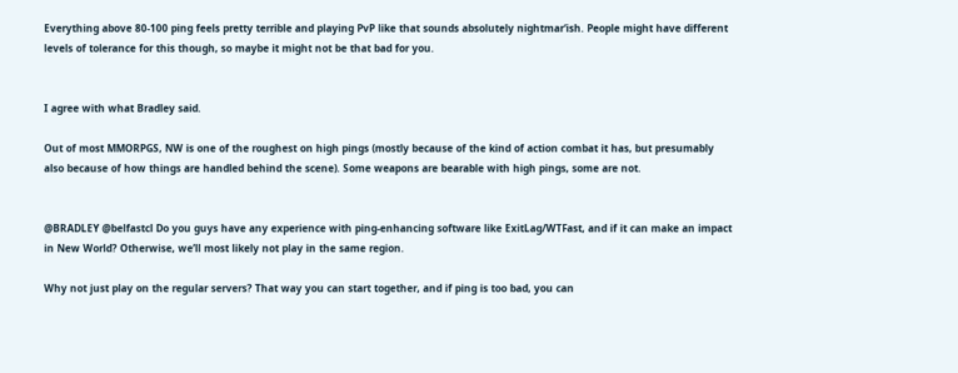Everything above 80-100 ping feels pretty terrible and playing PvP like that sounds absolutely nightmar‘ish. People might have different levels of tolerance for this though, so maybe it might not be that bad for you.


I agree with what Bradley said.

Out of most MMORPGS, NW is one of the roughest on high pings (mostly because of the kind of action combat it has, but presumably also because of how things are handled behind the scene). Some weapons are bearable with high pings, some are not.


@BRADLEY @belfastcl Do you guys have any experience with ping-enhancing software like ExitLag/WTFast, and if it can make an impact in New World? Otherwise, we’ll most likely not play in the same region.

Why not just play on the regular servers? That way you can start together, and if ping is too bad, you can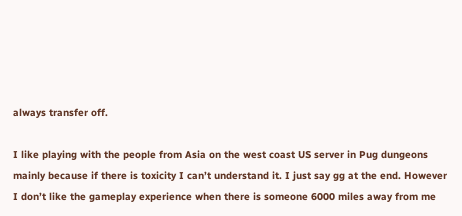always transfer off.

I like playing with the people from Asia on the west coast US server in Pug dungeons mainly because if there is toxicity I can’t understand it. I just say gg at the end. However I don’t like the gameplay experience when there is someone 6000 miles away from me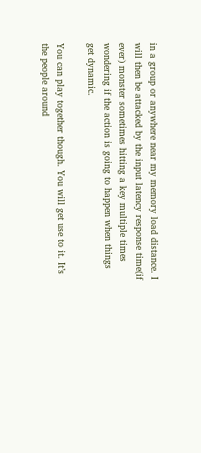in a group or anywhere near my memory load distance. I will then be attacked by the input latency response time(if ever) monster sometimes hitting a key multiple times wondering if the action is going to happen when things get dynamic.

You can play together though. You will get use to it. It’s the people around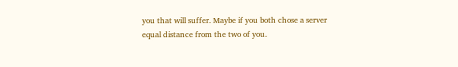you that will suffer. Maybe if you both chose a server equal distance from the two of you.